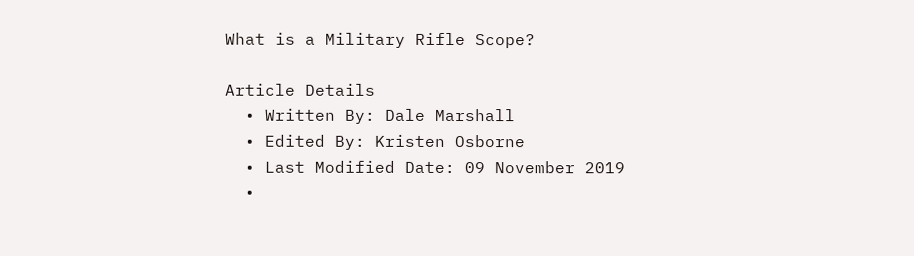What is a Military Rifle Scope?

Article Details
  • Written By: Dale Marshall
  • Edited By: Kristen Osborne
  • Last Modified Date: 09 November 2019
  •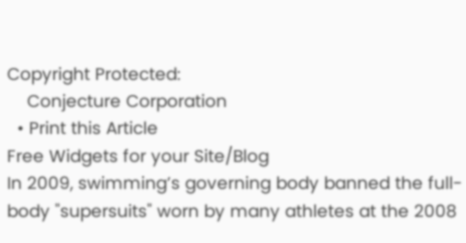Copyright Protected:
    Conjecture Corporation
  • Print this Article
Free Widgets for your Site/Blog
In 2009, swimming’s governing body banned the full-body "supersuits" worn by many athletes at the 2008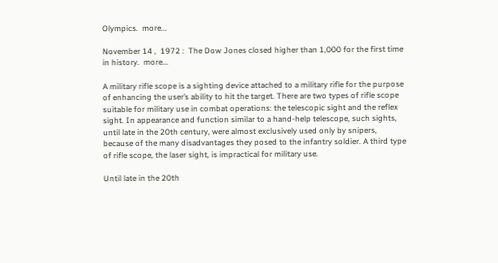Olympics.  more...

November 14 ,  1972 :  The Dow Jones closed higher than 1,000 for the first time in history.  more...

A military rifle scope is a sighting device attached to a military rifle for the purpose of enhancing the user’s ability to hit the target. There are two types of rifle scope suitable for military use in combat operations: the telescopic sight and the reflex sight. In appearance and function similar to a hand-help telescope, such sights, until late in the 20th century, were almost exclusively used only by snipers, because of the many disadvantages they posed to the infantry soldier. A third type of rifle scope, the laser sight, is impractical for military use.

Until late in the 20th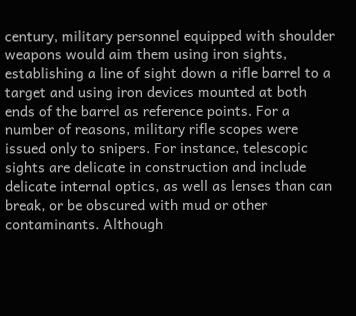century, military personnel equipped with shoulder weapons would aim them using iron sights, establishing a line of sight down a rifle barrel to a target and using iron devices mounted at both ends of the barrel as reference points. For a number of reasons, military rifle scopes were issued only to snipers. For instance, telescopic sights are delicate in construction and include delicate internal optics, as well as lenses than can break, or be obscured with mud or other contaminants. Although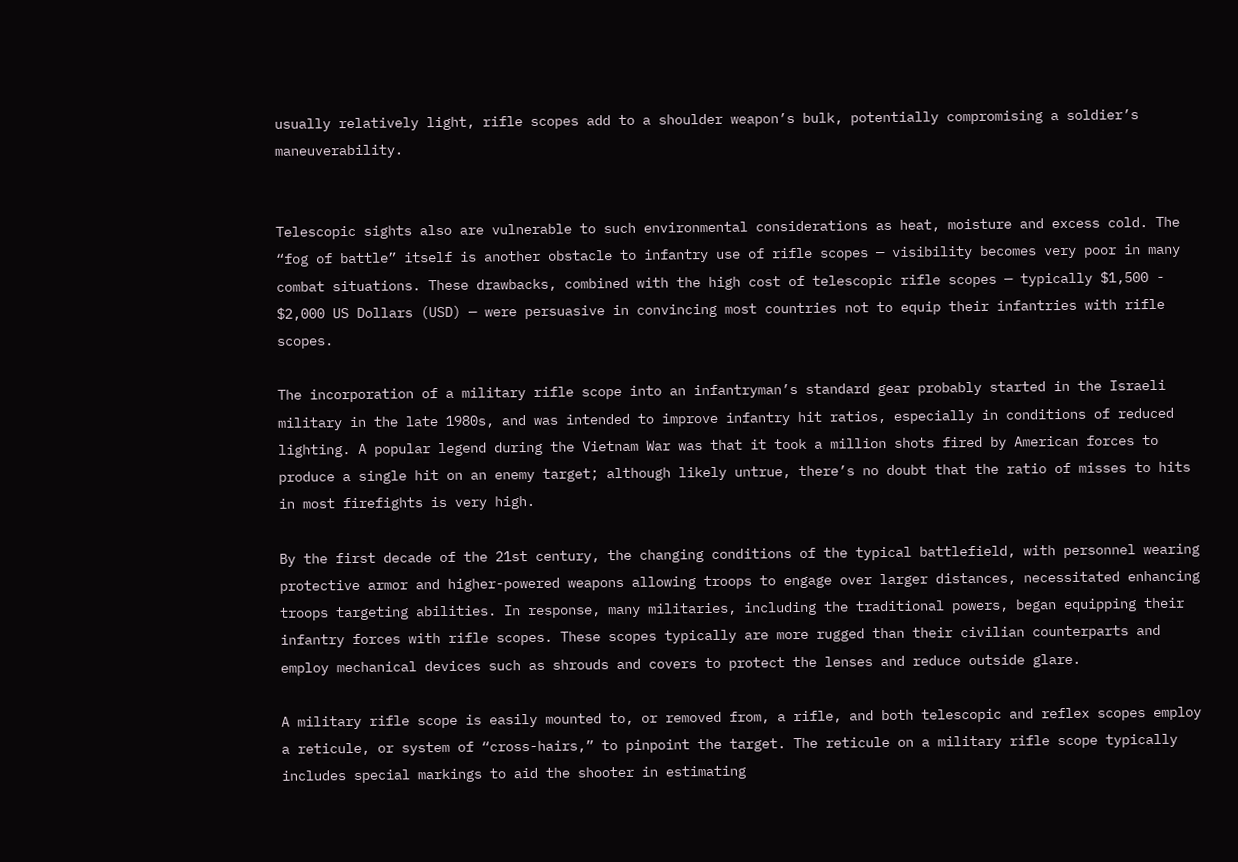usually relatively light, rifle scopes add to a shoulder weapon’s bulk, potentially compromising a soldier’s maneuverability.


Telescopic sights also are vulnerable to such environmental considerations as heat, moisture and excess cold. The “fog of battle” itself is another obstacle to infantry use of rifle scopes — visibility becomes very poor in many combat situations. These drawbacks, combined with the high cost of telescopic rifle scopes — typically $1,500 - $2,000 US Dollars (USD) — were persuasive in convincing most countries not to equip their infantries with rifle scopes.

The incorporation of a military rifle scope into an infantryman’s standard gear probably started in the Israeli military in the late 1980s, and was intended to improve infantry hit ratios, especially in conditions of reduced lighting. A popular legend during the Vietnam War was that it took a million shots fired by American forces to produce a single hit on an enemy target; although likely untrue, there’s no doubt that the ratio of misses to hits in most firefights is very high.

By the first decade of the 21st century, the changing conditions of the typical battlefield, with personnel wearing protective armor and higher-powered weapons allowing troops to engage over larger distances, necessitated enhancing troops targeting abilities. In response, many militaries, including the traditional powers, began equipping their infantry forces with rifle scopes. These scopes typically are more rugged than their civilian counterparts and employ mechanical devices such as shrouds and covers to protect the lenses and reduce outside glare.

A military rifle scope is easily mounted to, or removed from, a rifle, and both telescopic and reflex scopes employ a reticule, or system of “cross-hairs,” to pinpoint the target. The reticule on a military rifle scope typically includes special markings to aid the shooter in estimating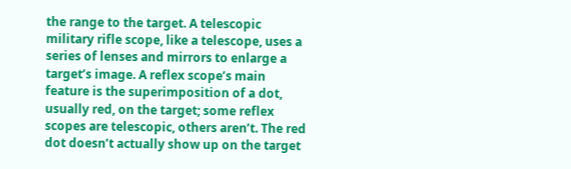the range to the target. A telescopic military rifle scope, like a telescope, uses a series of lenses and mirrors to enlarge a target’s image. A reflex scope’s main feature is the superimposition of a dot, usually red, on the target; some reflex scopes are telescopic, others aren’t. The red dot doesn’t actually show up on the target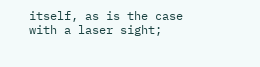itself, as is the case with a laser sight;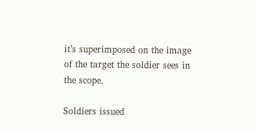it’s superimposed on the image of the target the soldier sees in the scope.

Soldiers issued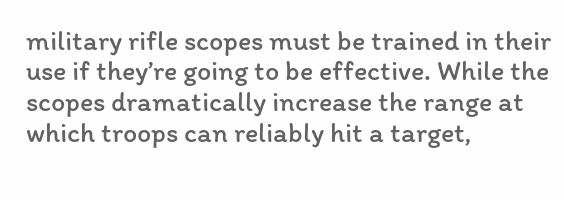military rifle scopes must be trained in their use if they’re going to be effective. While the scopes dramatically increase the range at which troops can reliably hit a target,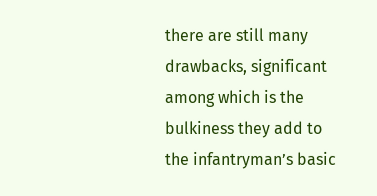there are still many drawbacks, significant among which is the bulkiness they add to the infantryman’s basic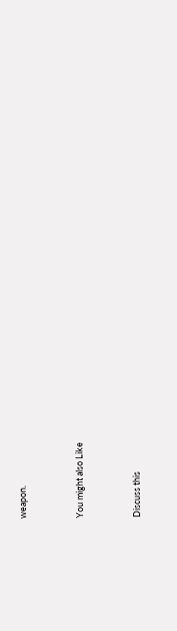weapon.


You might also Like


Discuss this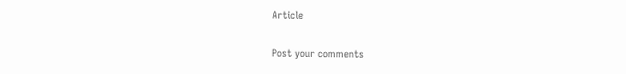Article

Post your comments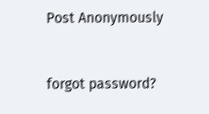Post Anonymously


forgot password?